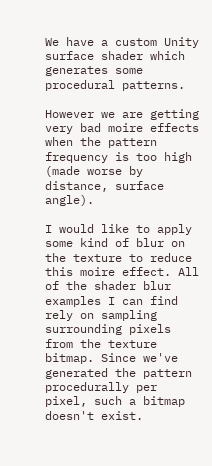We have a custom Unity surface shader which generates some procedural patterns.

However we are getting very bad moire effects when the pattern frequency is too high (made worse by distance, surface angle).

I would like to apply some kind of blur on the texture to reduce this moire effect. All of the shader blur examples I can find rely on sampling surrounding pixels from the texture bitmap. Since we've generated the pattern procedurally per pixel, such a bitmap doesn't exist.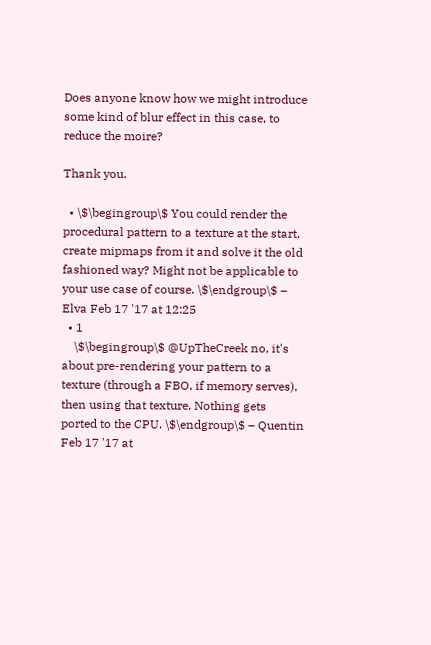Does anyone know how we might introduce some kind of blur effect in this case, to reduce the moire?

Thank you.

  • \$\begingroup\$ You could render the procedural pattern to a texture at the start, create mipmaps from it and solve it the old fashioned way? Might not be applicable to your use case of course. \$\endgroup\$ – Elva Feb 17 '17 at 12:25
  • 1
    \$\begingroup\$ @UpTheCreek no, it's about pre-rendering your pattern to a texture (through a FBO, if memory serves), then using that texture. Nothing gets ported to the CPU. \$\endgroup\$ – Quentin Feb 17 '17 at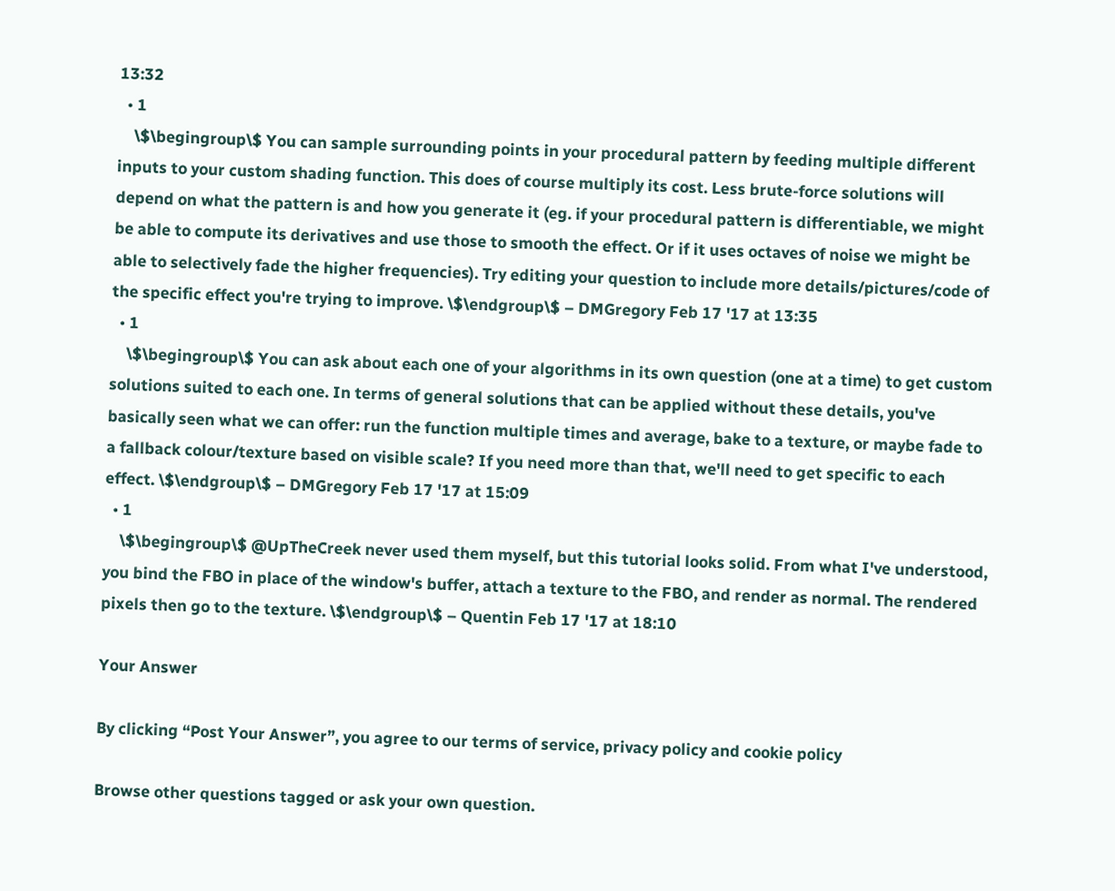13:32
  • 1
    \$\begingroup\$ You can sample surrounding points in your procedural pattern by feeding multiple different inputs to your custom shading function. This does of course multiply its cost. Less brute-force solutions will depend on what the pattern is and how you generate it (eg. if your procedural pattern is differentiable, we might be able to compute its derivatives and use those to smooth the effect. Or if it uses octaves of noise we might be able to selectively fade the higher frequencies). Try editing your question to include more details/pictures/code of the specific effect you're trying to improve. \$\endgroup\$ – DMGregory Feb 17 '17 at 13:35
  • 1
    \$\begingroup\$ You can ask about each one of your algorithms in its own question (one at a time) to get custom solutions suited to each one. In terms of general solutions that can be applied without these details, you've basically seen what we can offer: run the function multiple times and average, bake to a texture, or maybe fade to a fallback colour/texture based on visible scale? If you need more than that, we'll need to get specific to each effect. \$\endgroup\$ – DMGregory Feb 17 '17 at 15:09
  • 1
    \$\begingroup\$ @UpTheCreek never used them myself, but this tutorial looks solid. From what I've understood, you bind the FBO in place of the window's buffer, attach a texture to the FBO, and render as normal. The rendered pixels then go to the texture. \$\endgroup\$ – Quentin Feb 17 '17 at 18:10

Your Answer

By clicking “Post Your Answer”, you agree to our terms of service, privacy policy and cookie policy

Browse other questions tagged or ask your own question.